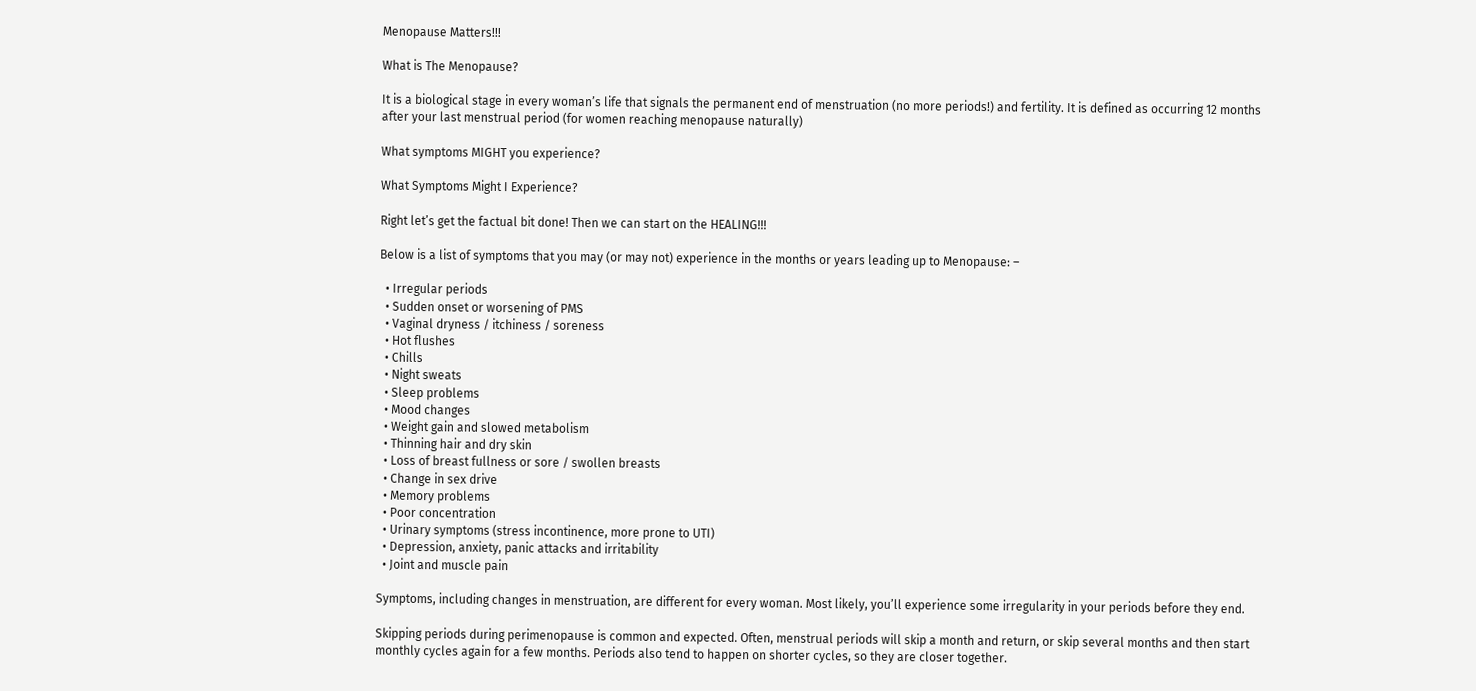Menopause Matters!!!

What is The Menopause?

It is a biological stage in every woman’s life that signals the permanent end of menstruation (no more periods!) and fertility. It is defined as occurring 12 months after your last menstrual period (for women reaching menopause naturally)

What symptoms MIGHT you experience?

What Symptoms Might I Experience?

Right let’s get the factual bit done! Then we can start on the HEALING!!!

Below is a list of symptoms that you may (or may not) experience in the months or years leading up to Menopause: –

  • Irregular periods
  • Sudden onset or worsening of PMS
  • Vaginal dryness / itchiness / soreness
  • Hot flushes
  • Chills
  • Night sweats
  • Sleep problems
  • Mood changes
  • Weight gain and slowed metabolism
  • Thinning hair and dry skin
  • Loss of breast fullness or sore / swollen breasts
  • Change in sex drive
  • Memory problems
  • Poor concentration
  • Urinary symptoms (stress incontinence, more prone to UTI)
  • Depression, anxiety, panic attacks and irritability
  • Joint and muscle pain

Symptoms, including changes in menstruation, are different for every woman. Most likely, you’ll experience some irregularity in your periods before they end.

Skipping periods during perimenopause is common and expected. Often, menstrual periods will skip a month and return, or skip several months and then start monthly cycles again for a few months. Periods also tend to happen on shorter cycles, so they are closer together.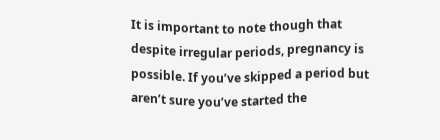It is important to note though that despite irregular periods, pregnancy is possible. If you’ve skipped a period but aren’t sure you’ve started the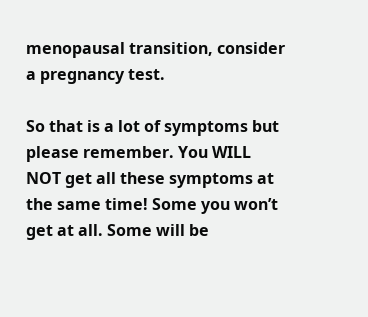menopausal transition, consider a pregnancy test.

So that is a lot of symptoms but please remember. You WILL NOT get all these symptoms at the same time! Some you won’t get at all. Some will be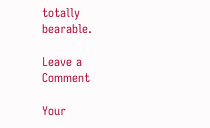totally bearable.

Leave a Comment

Your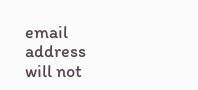email address will not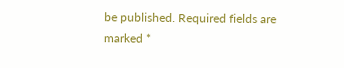be published. Required fields are marked *